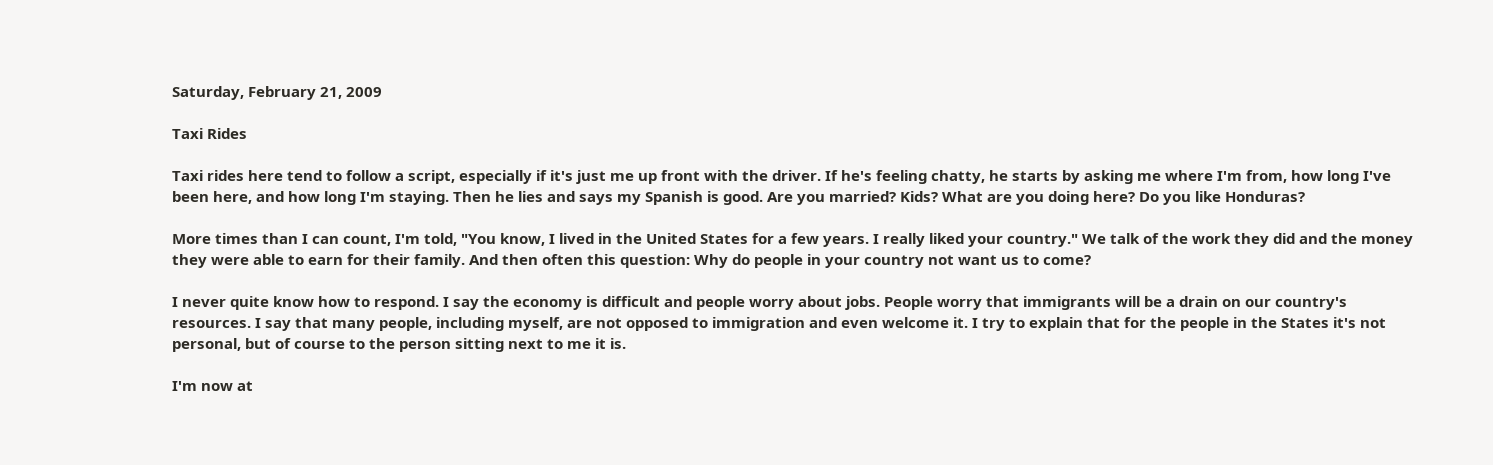Saturday, February 21, 2009

Taxi Rides

Taxi rides here tend to follow a script, especially if it's just me up front with the driver. If he's feeling chatty, he starts by asking me where I'm from, how long I've been here, and how long I'm staying. Then he lies and says my Spanish is good. Are you married? Kids? What are you doing here? Do you like Honduras?

More times than I can count, I'm told, "You know, I lived in the United States for a few years. I really liked your country." We talk of the work they did and the money they were able to earn for their family. And then often this question: Why do people in your country not want us to come?

I never quite know how to respond. I say the economy is difficult and people worry about jobs. People worry that immigrants will be a drain on our country's resources. I say that many people, including myself, are not opposed to immigration and even welcome it. I try to explain that for the people in the States it's not personal, but of course to the person sitting next to me it is.

I'm now at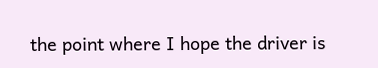the point where I hope the driver is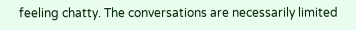feeling chatty. The conversations are necessarily limited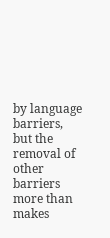by language barriers, but the removal of other barriers more than makes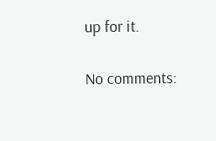up for it.

No comments: